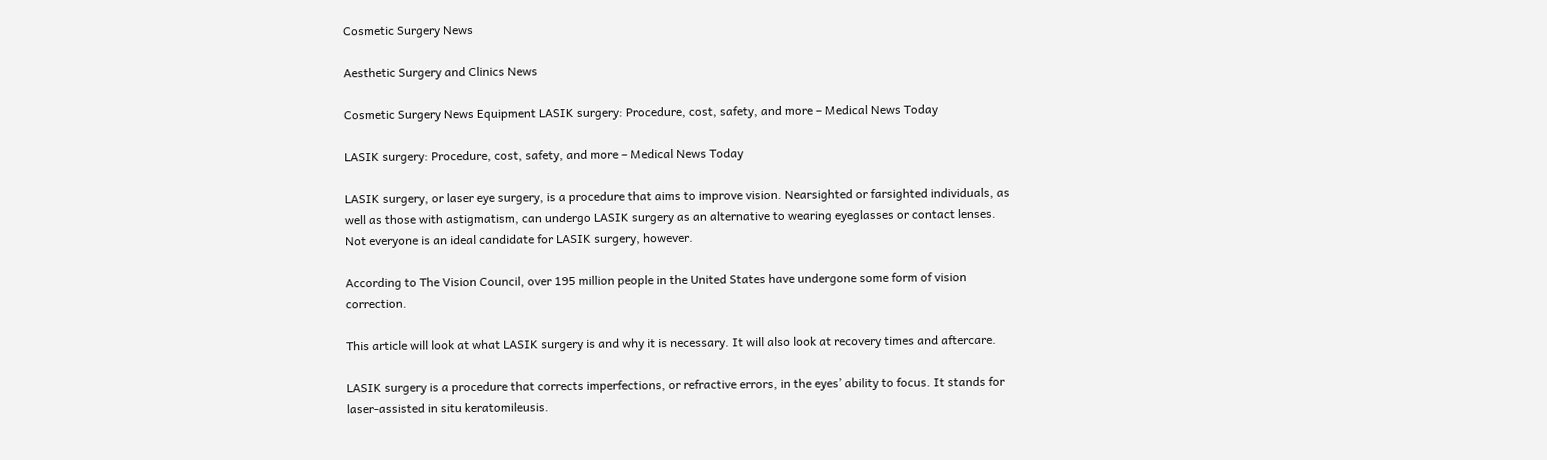Cosmetic Surgery News

Aesthetic Surgery and Clinics News

Cosmetic Surgery News Equipment LASIK surgery: Procedure, cost, safety, and more – Medical News Today

LASIK surgery: Procedure, cost, safety, and more – Medical News Today

LASIK surgery, or laser eye surgery, is a procedure that aims to improve vision. Nearsighted or farsighted individuals, as well as those with astigmatism, can undergo LASIK surgery as an alternative to wearing eyeglasses or contact lenses. Not everyone is an ideal candidate for LASIK surgery, however.

According to The Vision Council, over 195 million people in the United States have undergone some form of vision correction.

This article will look at what LASIK surgery is and why it is necessary. It will also look at recovery times and aftercare.

LASIK surgery is a procedure that corrects imperfections, or refractive errors, in the eyes’ ability to focus. It stands for laser-assisted in situ keratomileusis.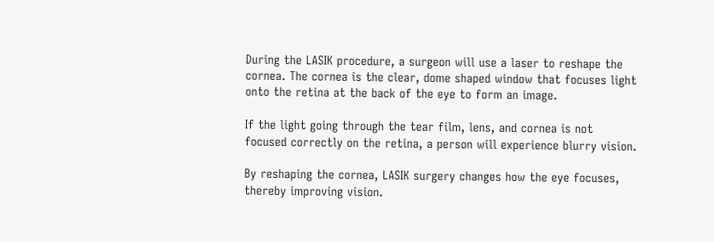During the LASIK procedure, a surgeon will use a laser to reshape the cornea. The cornea is the clear, dome shaped window that focuses light onto the retina at the back of the eye to form an image.

If the light going through the tear film, lens, and cornea is not focused correctly on the retina, a person will experience blurry vision.

By reshaping the cornea, LASIK surgery changes how the eye focuses, thereby improving vision.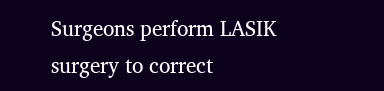Surgeons perform LASIK surgery to correct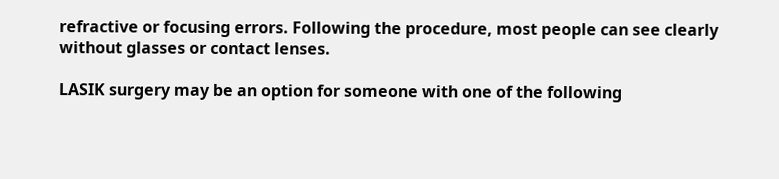refractive or focusing errors. Following the procedure, most people can see clearly without glasses or contact lenses.

LASIK surgery may be an option for someone with one of the following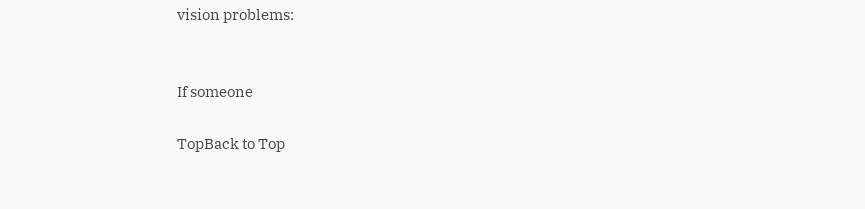vision problems:


If someone

TopBack to Top